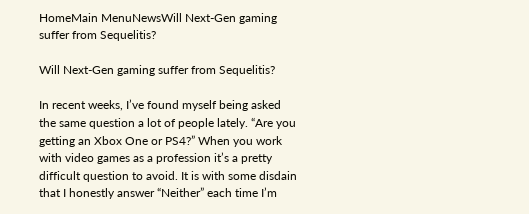HomeMain MenuNewsWill Next-Gen gaming suffer from Sequelitis?

Will Next-Gen gaming suffer from Sequelitis?

In recent weeks, I’ve found myself being asked the same question a lot of people lately. “Are you getting an Xbox One or PS4?” When you work with video games as a profession it’s a pretty difficult question to avoid. It is with some disdain that I honestly answer “Neither” each time I’m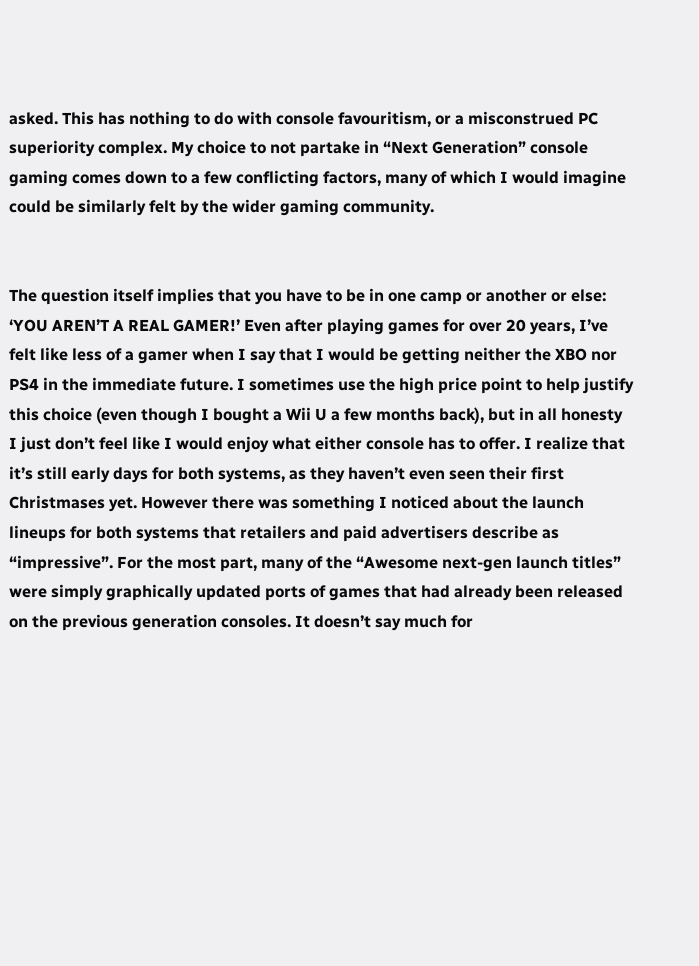asked. This has nothing to do with console favouritism, or a misconstrued PC superiority complex. My choice to not partake in “Next Generation” console gaming comes down to a few conflicting factors, many of which I would imagine could be similarly felt by the wider gaming community.


The question itself implies that you have to be in one camp or another or else: ‘YOU AREN’T A REAL GAMER!’ Even after playing games for over 20 years, I’ve felt like less of a gamer when I say that I would be getting neither the XBO nor PS4 in the immediate future. I sometimes use the high price point to help justify this choice (even though I bought a Wii U a few months back), but in all honesty I just don’t feel like I would enjoy what either console has to offer. I realize that it’s still early days for both systems, as they haven’t even seen their first Christmases yet. However there was something I noticed about the launch lineups for both systems that retailers and paid advertisers describe as “impressive”. For the most part, many of the “Awesome next-gen launch titles” were simply graphically updated ports of games that had already been released on the previous generation consoles. It doesn’t say much for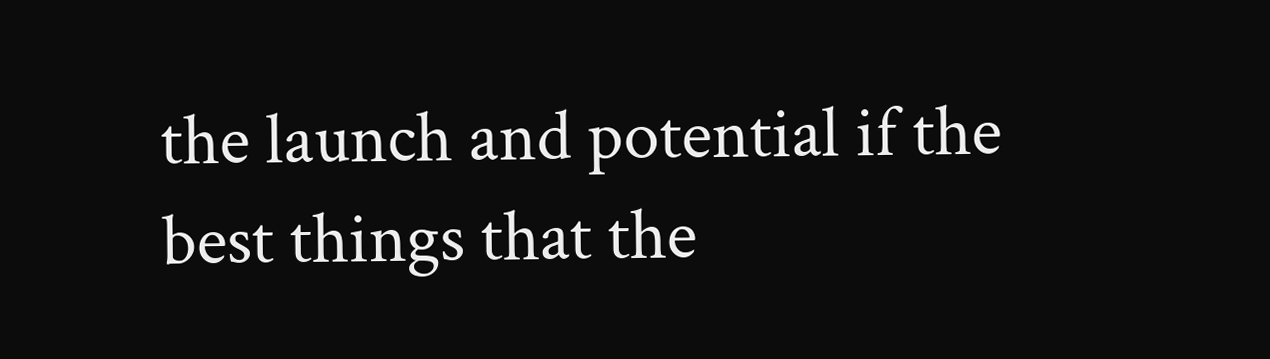the launch and potential if the best things that the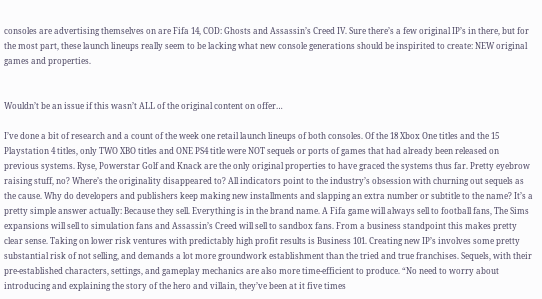consoles are advertising themselves on are Fifa 14, COD: Ghosts and Assassin’s Creed IV. Sure there’s a few original IP’s in there, but for the most part, these launch lineups really seem to be lacking what new console generations should be inspirited to create: NEW original games and properties.


Wouldn’t be an issue if this wasn’t ALL of the original content on offer…

I’ve done a bit of research and a count of the week one retail launch lineups of both consoles. Of the 18 Xbox One titles and the 15 Playstation 4 titles, only TWO XBO titles and ONE PS4 title were NOT sequels or ports of games that had already been released on previous systems. Ryse, Powerstar Golf and Knack are the only original properties to have graced the systems thus far. Pretty eyebrow raising stuff, no? Where’s the originality disappeared to? All indicators point to the industry’s obsession with churning out sequels as the cause. Why do developers and publishers keep making new installments and slapping an extra number or subtitle to the name? It’s a pretty simple answer actually: Because they sell. Everything is in the brand name. A Fifa game will always sell to football fans, The Sims expansions will sell to simulation fans and Assassin’s Creed will sell to sandbox fans. From a business standpoint this makes pretty clear sense. Taking on lower risk ventures with predictably high profit results is Business 101. Creating new IP’s involves some pretty substantial risk of not selling, and demands a lot more groundwork establishment than the tried and true franchises. Sequels, with their pre-established characters, settings, and gameplay mechanics are also more time-efficient to produce. “No need to worry about introducing and explaining the story of the hero and villain, they’ve been at it five times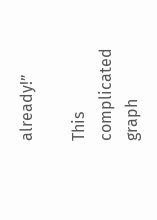already!”

This complicated graph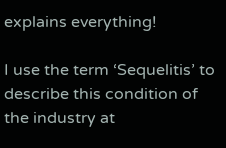explains everything!

I use the term ‘Sequelitis’ to describe this condition of the industry at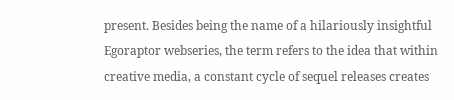present. Besides being the name of a hilariously insightful Egoraptor webseries, the term refers to the idea that within creative media, a constant cycle of sequel releases creates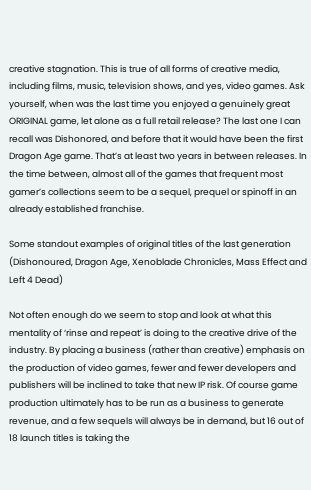creative stagnation. This is true of all forms of creative media, including films, music, television shows, and yes, video games. Ask yourself, when was the last time you enjoyed a genuinely great ORIGINAL game, let alone as a full retail release? The last one I can recall was Dishonored, and before that it would have been the first Dragon Age game. That’s at least two years in between releases. In the time between, almost all of the games that frequent most gamer’s collections seem to be a sequel, prequel or spinoff in an already established franchise.

Some standout examples of original titles of the last generation (Dishonoured, Dragon Age, Xenoblade Chronicles, Mass Effect and Left 4 Dead)

Not often enough do we seem to stop and look at what this mentality of ‘rinse and repeat’ is doing to the creative drive of the industry. By placing a business (rather than creative) emphasis on the production of video games, fewer and fewer developers and publishers will be inclined to take that new IP risk. Of course game production ultimately has to be run as a business to generate revenue, and a few sequels will always be in demand, but 16 out of 18 launch titles is taking the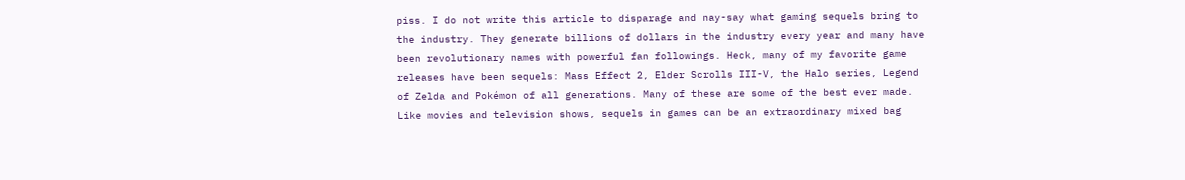piss. I do not write this article to disparage and nay-say what gaming sequels bring to the industry. They generate billions of dollars in the industry every year and many have been revolutionary names with powerful fan followings. Heck, many of my favorite game releases have been sequels: Mass Effect 2, Elder Scrolls III-V, the Halo series, Legend of Zelda and Pokémon of all generations. Many of these are some of the best ever made. Like movies and television shows, sequels in games can be an extraordinary mixed bag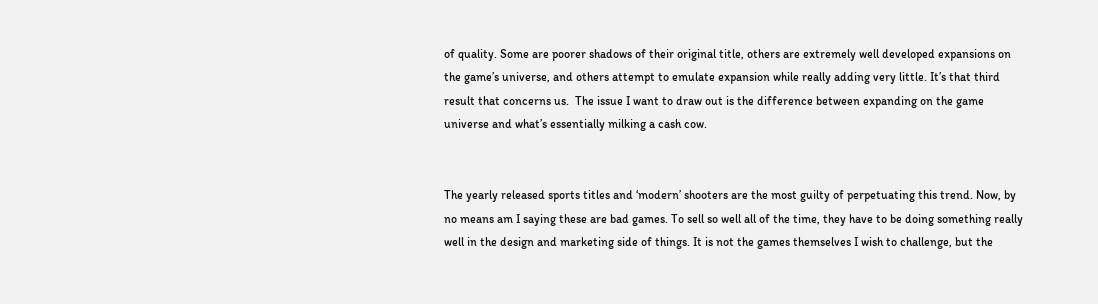of quality. Some are poorer shadows of their original title, others are extremely well developed expansions on the game’s universe, and others attempt to emulate expansion while really adding very little. It’s that third result that concerns us.  The issue I want to draw out is the difference between expanding on the game universe and what’s essentially milking a cash cow.


The yearly released sports titles and ‘modern’ shooters are the most guilty of perpetuating this trend. Now, by no means am I saying these are bad games. To sell so well all of the time, they have to be doing something really well in the design and marketing side of things. It is not the games themselves I wish to challenge, but the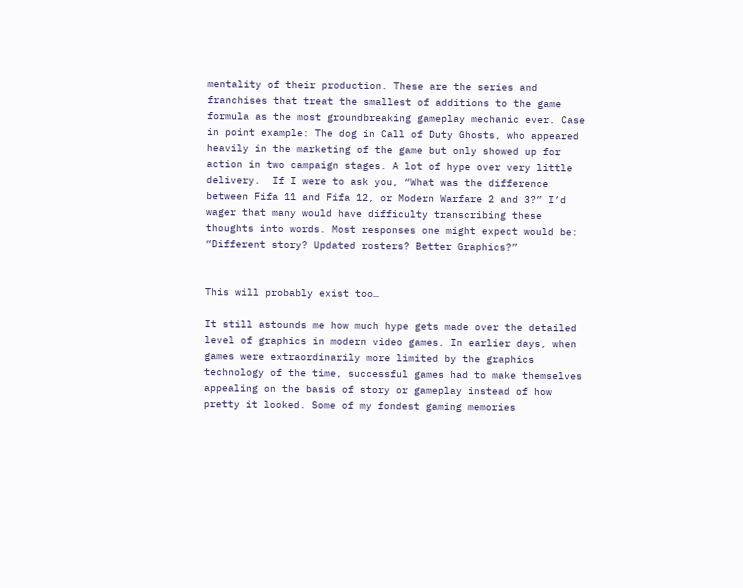mentality of their production. These are the series and franchises that treat the smallest of additions to the game formula as the most groundbreaking gameplay mechanic ever. Case in point example: The dog in Call of Duty Ghosts, who appeared heavily in the marketing of the game but only showed up for action in two campaign stages. A lot of hype over very little delivery.  If I were to ask you, “What was the difference between Fifa 11 and Fifa 12, or Modern Warfare 2 and 3?” I’d wager that many would have difficulty transcribing these thoughts into words. Most responses one might expect would be: “Different story? Updated rosters? Better Graphics?”


This will probably exist too…

It still astounds me how much hype gets made over the detailed level of graphics in modern video games. In earlier days, when games were extraordinarily more limited by the graphics technology of the time, successful games had to make themselves appealing on the basis of story or gameplay instead of how pretty it looked. Some of my fondest gaming memories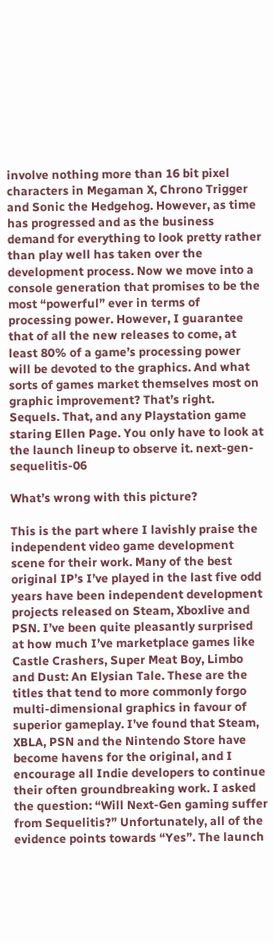involve nothing more than 16 bit pixel characters in Megaman X, Chrono Trigger and Sonic the Hedgehog. However, as time has progressed and as the business demand for everything to look pretty rather than play well has taken over the development process. Now we move into a console generation that promises to be the most “powerful” ever in terms of processing power. However, I guarantee that of all the new releases to come, at least 80% of a game’s processing power will be devoted to the graphics. And what sorts of games market themselves most on graphic improvement? That’s right. Sequels. That, and any Playstation game staring Ellen Page. You only have to look at the launch lineup to observe it. next-gen-sequelitis-06

What’s wrong with this picture?

This is the part where I lavishly praise the independent video game development scene for their work. Many of the best original IP’s I’ve played in the last five odd years have been independent development projects released on Steam, Xboxlive and PSN. I’ve been quite pleasantly surprised at how much I’ve marketplace games like Castle Crashers, Super Meat Boy, Limbo and Dust: An Elysian Tale. These are the titles that tend to more commonly forgo multi-dimensional graphics in favour of superior gameplay. I’ve found that Steam, XBLA, PSN and the Nintendo Store have become havens for the original, and I encourage all Indie developers to continue their often groundbreaking work. I asked the question: “Will Next-Gen gaming suffer from Sequelitis?” Unfortunately, all of the evidence points towards “Yes”. The launch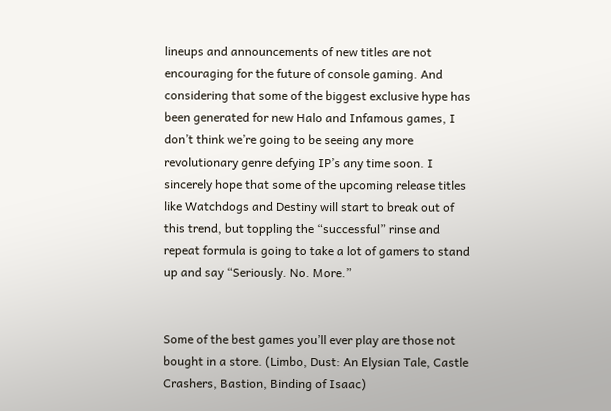lineups and announcements of new titles are not encouraging for the future of console gaming. And considering that some of the biggest exclusive hype has been generated for new Halo and Infamous games, I don’t think we’re going to be seeing any more revolutionary genre defying IP’s any time soon. I sincerely hope that some of the upcoming release titles like Watchdogs and Destiny will start to break out of this trend, but toppling the “successful” rinse and repeat formula is going to take a lot of gamers to stand up and say “Seriously. No. More.”


Some of the best games you’ll ever play are those not bought in a store. (Limbo, Dust: An Elysian Tale, Castle Crashers, Bastion, Binding of Isaac)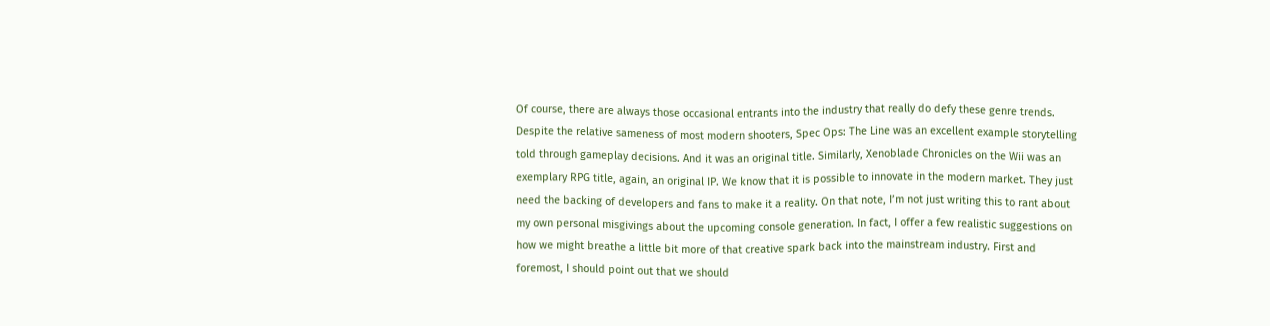Of course, there are always those occasional entrants into the industry that really do defy these genre trends. Despite the relative sameness of most modern shooters, Spec Ops: The Line was an excellent example storytelling told through gameplay decisions. And it was an original title. Similarly, Xenoblade Chronicles on the Wii was an exemplary RPG title, again, an original IP. We know that it is possible to innovate in the modern market. They just need the backing of developers and fans to make it a reality. On that note, I’m not just writing this to rant about my own personal misgivings about the upcoming console generation. In fact, I offer a few realistic suggestions on how we might breathe a little bit more of that creative spark back into the mainstream industry. First and foremost, I should point out that we should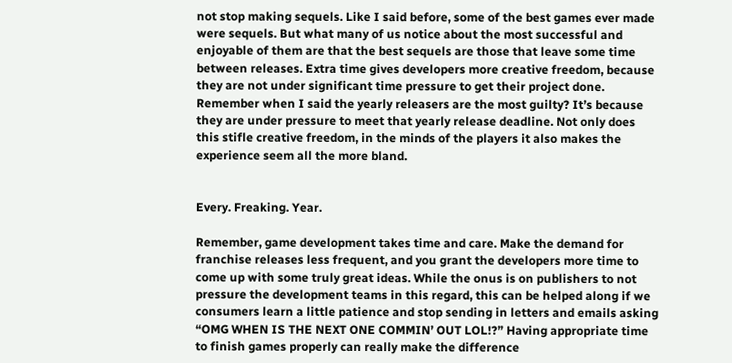not stop making sequels. Like I said before, some of the best games ever made were sequels. But what many of us notice about the most successful and enjoyable of them are that the best sequels are those that leave some time between releases. Extra time gives developers more creative freedom, because they are not under significant time pressure to get their project done. Remember when I said the yearly releasers are the most guilty? It’s because they are under pressure to meet that yearly release deadline. Not only does this stifle creative freedom, in the minds of the players it also makes the experience seem all the more bland.


Every. Freaking. Year.

Remember, game development takes time and care. Make the demand for franchise releases less frequent, and you grant the developers more time to come up with some truly great ideas. While the onus is on publishers to not pressure the development teams in this regard, this can be helped along if we consumers learn a little patience and stop sending in letters and emails asking “OMG WHEN IS THE NEXT ONE COMMIN’ OUT LOL!?” Having appropriate time to finish games properly can really make the difference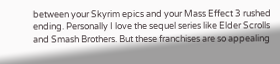between your Skyrim epics and your Mass Effect 3 rushed ending. Personally I love the sequel series like Elder Scrolls and Smash Brothers. But these franchises are so appealing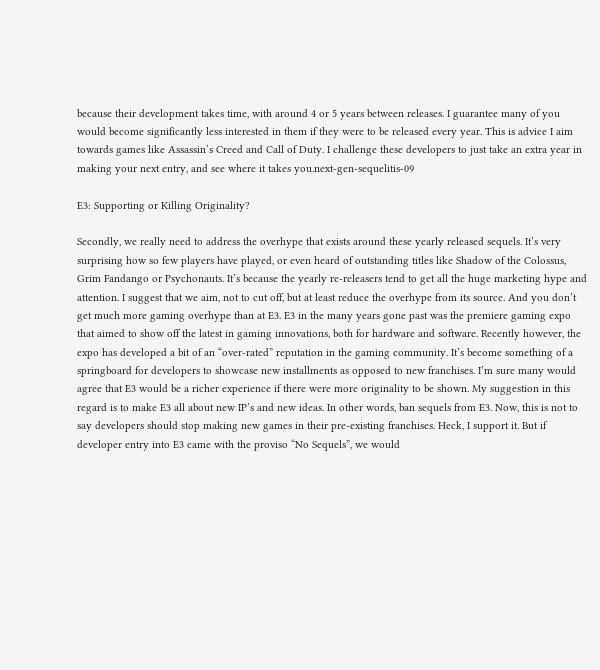because their development takes time, with around 4 or 5 years between releases. I guarantee many of you would become significantly less interested in them if they were to be released every year. This is advice I aim towards games like Assassin’s Creed and Call of Duty. I challenge these developers to just take an extra year in making your next entry, and see where it takes you.next-gen-sequelitis-09

E3: Supporting or Killing Originality?

Secondly, we really need to address the overhype that exists around these yearly released sequels. It’s very surprising how so few players have played, or even heard of outstanding titles like Shadow of the Colossus, Grim Fandango or Psychonauts. It’s because the yearly re-releasers tend to get all the huge marketing hype and attention. I suggest that we aim, not to cut off, but at least reduce the overhype from its source. And you don’t get much more gaming overhype than at E3. E3 in the many years gone past was the premiere gaming expo that aimed to show off the latest in gaming innovations, both for hardware and software. Recently however, the expo has developed a bit of an “over-rated” reputation in the gaming community. It’s become something of a springboard for developers to showcase new installments as opposed to new franchises. I’m sure many would agree that E3 would be a richer experience if there were more originality to be shown. My suggestion in this regard is to make E3 all about new IP’s and new ideas. In other words, ban sequels from E3. Now, this is not to say developers should stop making new games in their pre-existing franchises. Heck, I support it. But if developer entry into E3 came with the proviso “No Sequels”, we would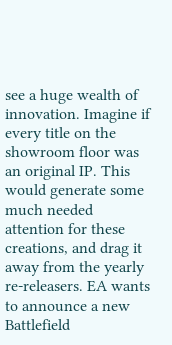see a huge wealth of innovation. Imagine if every title on the showroom floor was an original IP. This would generate some much needed attention for these creations, and drag it away from the yearly re-releasers. EA wants to announce a new Battlefield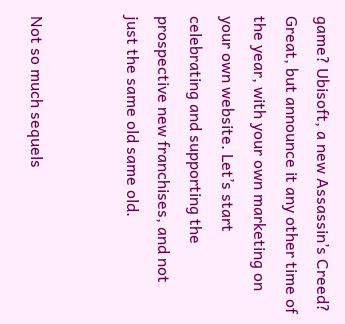game? Ubisoft, a new Assassin’s Creed? Great, but announce it any other time of the year, with your own marketing on your own website. Let’s start celebrating and supporting the prospective new franchises, and not just the same old same old.


Not so much sequels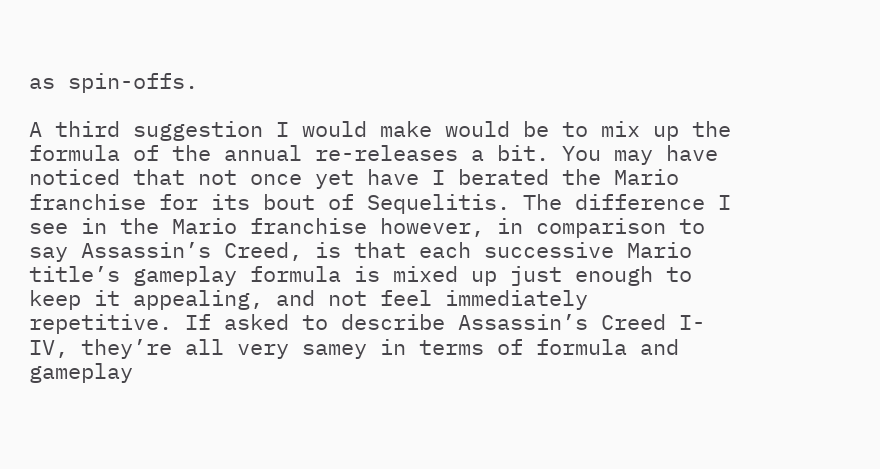as spin-offs.

A third suggestion I would make would be to mix up the formula of the annual re-releases a bit. You may have noticed that not once yet have I berated the Mario franchise for its bout of Sequelitis. The difference I see in the Mario franchise however, in comparison to say Assassin’s Creed, is that each successive Mario title’s gameplay formula is mixed up just enough to keep it appealing, and not feel immediately repetitive. If asked to describe Assassin’s Creed I-IV, they’re all very samey in terms of formula and gameplay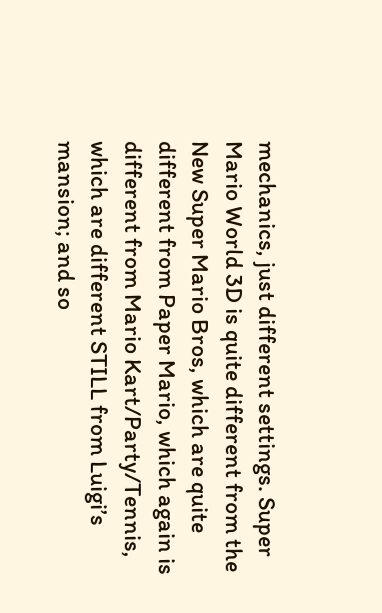mechanics, just different settings. Super Mario World 3D is quite different from the New Super Mario Bros, which are quite different from Paper Mario, which again is different from Mario Kart/Party/Tennis, which are different STILL from Luigi’s mansion; and so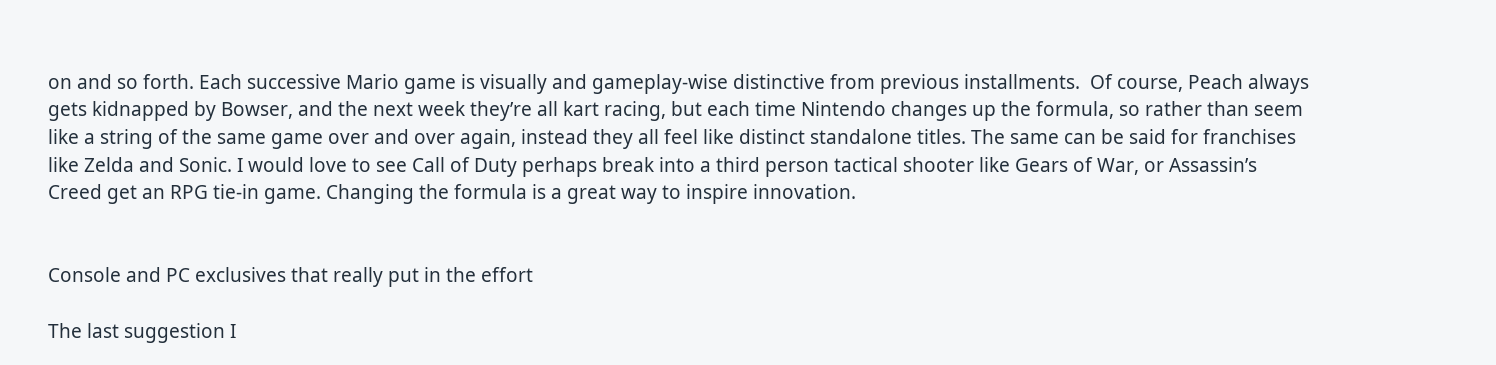on and so forth. Each successive Mario game is visually and gameplay-wise distinctive from previous installments.  Of course, Peach always gets kidnapped by Bowser, and the next week they’re all kart racing, but each time Nintendo changes up the formula, so rather than seem like a string of the same game over and over again, instead they all feel like distinct standalone titles. The same can be said for franchises like Zelda and Sonic. I would love to see Call of Duty perhaps break into a third person tactical shooter like Gears of War, or Assassin’s Creed get an RPG tie-in game. Changing the formula is a great way to inspire innovation.


Console and PC exclusives that really put in the effort

The last suggestion I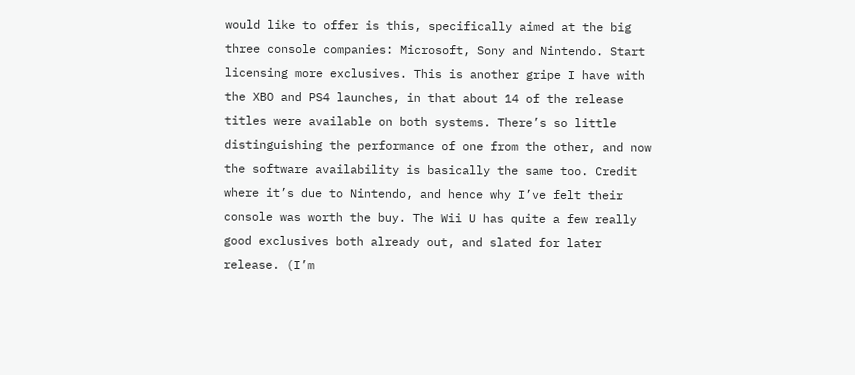would like to offer is this, specifically aimed at the big three console companies: Microsoft, Sony and Nintendo. Start licensing more exclusives. This is another gripe I have with the XBO and PS4 launches, in that about 14 of the release titles were available on both systems. There’s so little distinguishing the performance of one from the other, and now the software availability is basically the same too. Credit where it’s due to Nintendo, and hence why I’ve felt their console was worth the buy. The Wii U has quite a few really good exclusives both already out, and slated for later release. (I’m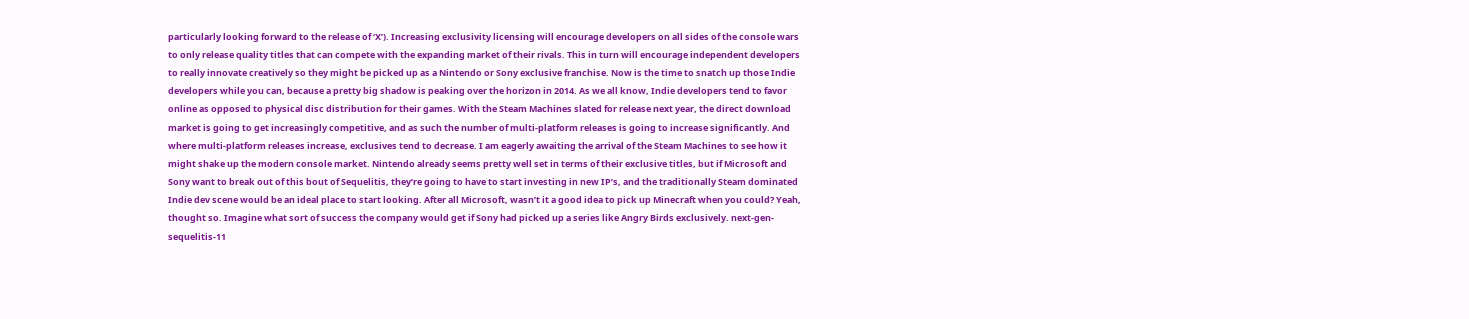particularly looking forward to the release of ‘X’). Increasing exclusivity licensing will encourage developers on all sides of the console wars to only release quality titles that can compete with the expanding market of their rivals. This in turn will encourage independent developers to really innovate creatively so they might be picked up as a Nintendo or Sony exclusive franchise. Now is the time to snatch up those Indie developers while you can, because a pretty big shadow is peaking over the horizon in 2014. As we all know, Indie developers tend to favor online as opposed to physical disc distribution for their games. With the Steam Machines slated for release next year, the direct download market is going to get increasingly competitive, and as such the number of multi-platform releases is going to increase significantly. And where multi-platform releases increase, exclusives tend to decrease. I am eagerly awaiting the arrival of the Steam Machines to see how it might shake up the modern console market. Nintendo already seems pretty well set in terms of their exclusive titles, but if Microsoft and Sony want to break out of this bout of Sequelitis, they’re going to have to start investing in new IP’s, and the traditionally Steam dominated Indie dev scene would be an ideal place to start looking. After all Microsoft, wasn’t it a good idea to pick up Minecraft when you could? Yeah, thought so. Imagine what sort of success the company would get if Sony had picked up a series like Angry Birds exclusively. next-gen-sequelitis-11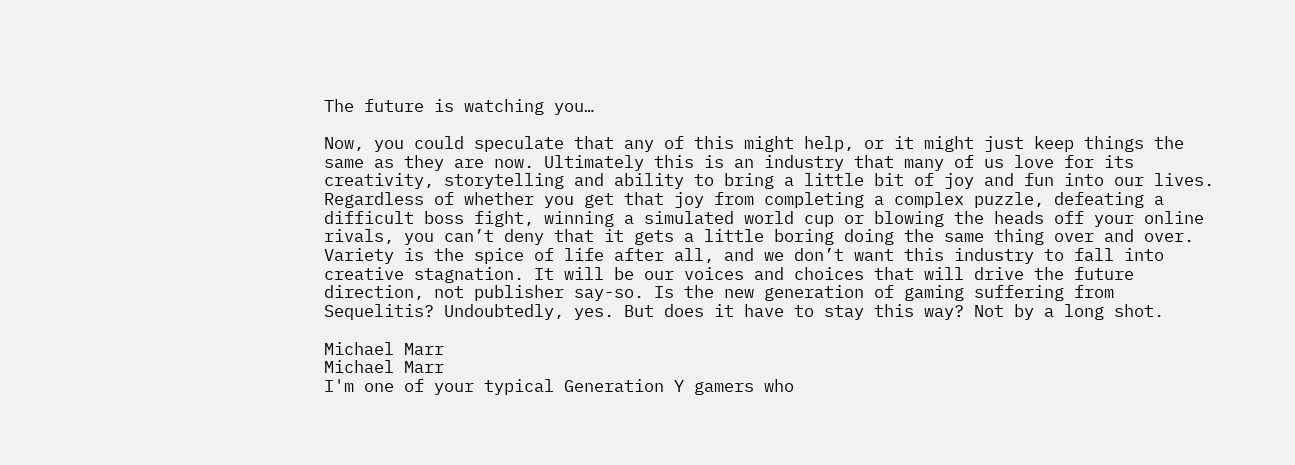The future is watching you…

Now, you could speculate that any of this might help, or it might just keep things the same as they are now. Ultimately this is an industry that many of us love for its creativity, storytelling and ability to bring a little bit of joy and fun into our lives. Regardless of whether you get that joy from completing a complex puzzle, defeating a difficult boss fight, winning a simulated world cup or blowing the heads off your online rivals, you can’t deny that it gets a little boring doing the same thing over and over. Variety is the spice of life after all, and we don’t want this industry to fall into creative stagnation. It will be our voices and choices that will drive the future direction, not publisher say-so. Is the new generation of gaming suffering from Sequelitis? Undoubtedly, yes. But does it have to stay this way? Not by a long shot.

Michael Marr
Michael Marr
I'm one of your typical Generation Y gamers who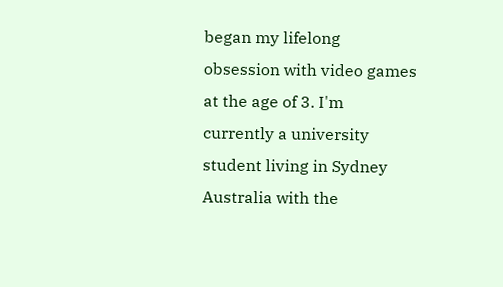began my lifelong obsession with video games at the age of 3. I'm currently a university student living in Sydney Australia with the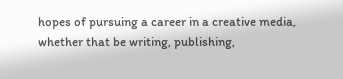hopes of pursuing a career in a creative media, whether that be writing, publishing,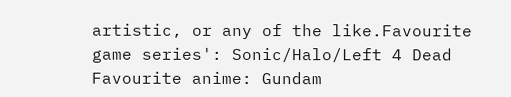artistic, or any of the like.Favourite game series': Sonic/Halo/Left 4 Dead Favourite anime: Gundam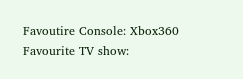Favoutire Console: Xbox360 Favourite TV show: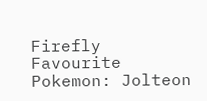Firefly Favourite Pokemon: Jolteon